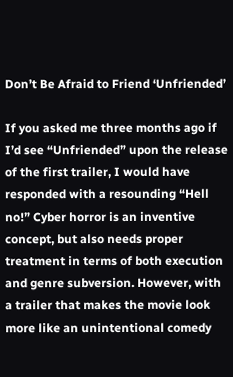Don’t Be Afraid to Friend ‘Unfriended’

If you asked me three months ago if I’d see “Unfriended” upon the release of the first trailer, I would have responded with a resounding “Hell no!” Cyber horror is an inventive concept, but also needs proper treatment in terms of both execution and genre subversion. However, with a trailer that makes the movie look more like an unintentional comedy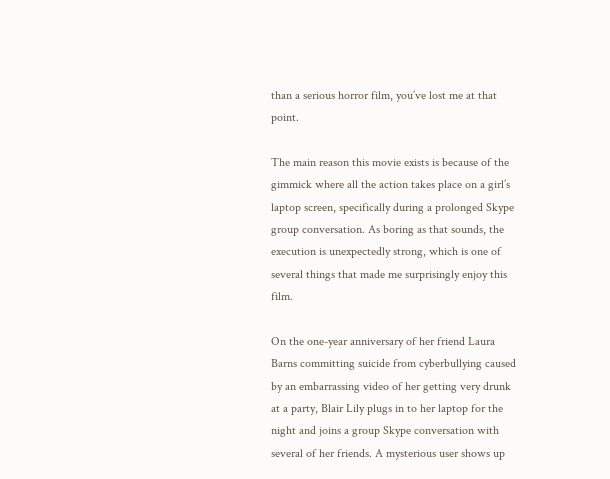than a serious horror film, you’ve lost me at that point.

The main reason this movie exists is because of the gimmick where all the action takes place on a girl’s laptop screen, specifically during a prolonged Skype group conversation. As boring as that sounds, the execution is unexpectedly strong, which is one of several things that made me surprisingly enjoy this film.

On the one-year anniversary of her friend Laura Barns committing suicide from cyberbullying caused by an embarrassing video of her getting very drunk at a party, Blair Lily plugs in to her laptop for the night and joins a group Skype conversation with several of her friends. A mysterious user shows up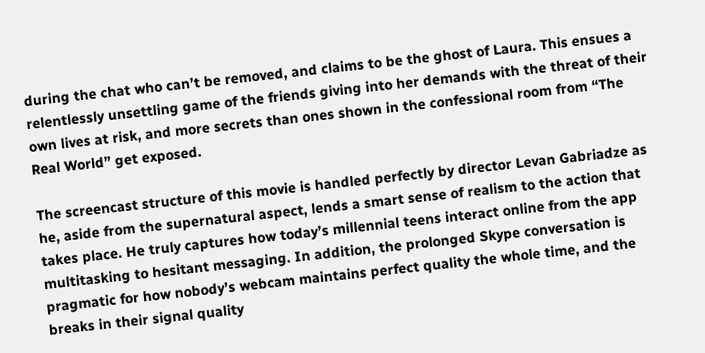during the chat who can’t be removed, and claims to be the ghost of Laura. This ensues a relentlessly unsettling game of the friends giving into her demands with the threat of their own lives at risk, and more secrets than ones shown in the confessional room from “The Real World” get exposed.

The screencast structure of this movie is handled perfectly by director Levan Gabriadze as he, aside from the supernatural aspect, lends a smart sense of realism to the action that takes place. He truly captures how today’s millennial teens interact online from the app multitasking to hesitant messaging. In addition, the prolonged Skype conversation is pragmatic for how nobody’s webcam maintains perfect quality the whole time, and the breaks in their signal quality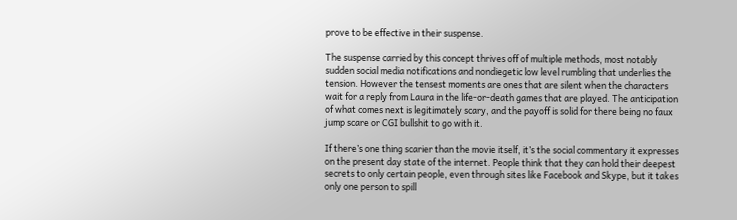prove to be effective in their suspense.

The suspense carried by this concept thrives off of multiple methods, most notably sudden social media notifications and nondiegetic low level rumbling that underlies the tension. However the tensest moments are ones that are silent when the characters wait for a reply from Laura in the life-or-death games that are played. The anticipation of what comes next is legitimately scary, and the payoff is solid for there being no faux jump scare or CGI bullshit to go with it.

If there’s one thing scarier than the movie itself, it’s the social commentary it expresses on the present day state of the internet. People think that they can hold their deepest secrets to only certain people, even through sites like Facebook and Skype, but it takes only one person to spill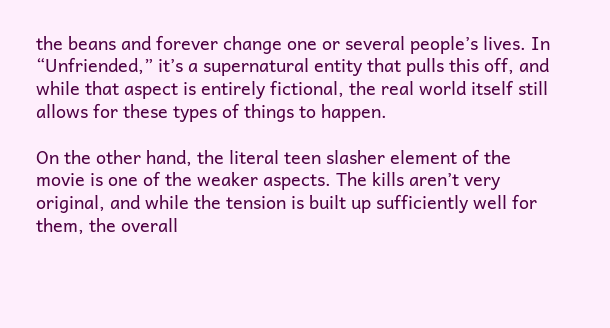the beans and forever change one or several people’s lives. In “Unfriended,” it’s a supernatural entity that pulls this off, and while that aspect is entirely fictional, the real world itself still allows for these types of things to happen.

On the other hand, the literal teen slasher element of the movie is one of the weaker aspects. The kills aren’t very original, and while the tension is built up sufficiently well for them, the overall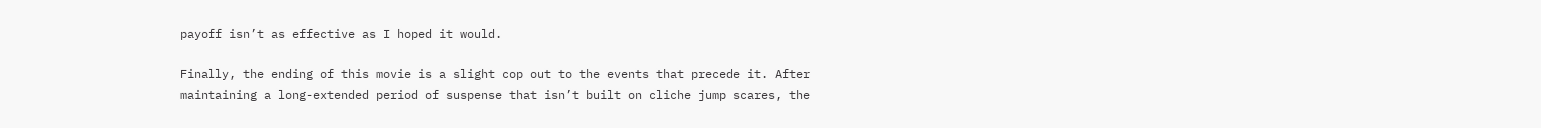payoff isn’t as effective as I hoped it would.

Finally, the ending of this movie is a slight cop out to the events that precede it. After maintaining a long-extended period of suspense that isn’t built on cliche jump scares, the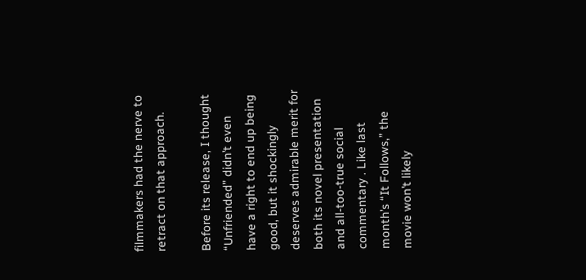filmmakers had the nerve to retract on that approach.

Before its release, I thought “Unfriended” didn’t even have a right to end up being good, but it shockingly deserves admirable merit for both its novel presentation and all-too-true social commentary . Like last month’s “It Follows,” the movie won’t likely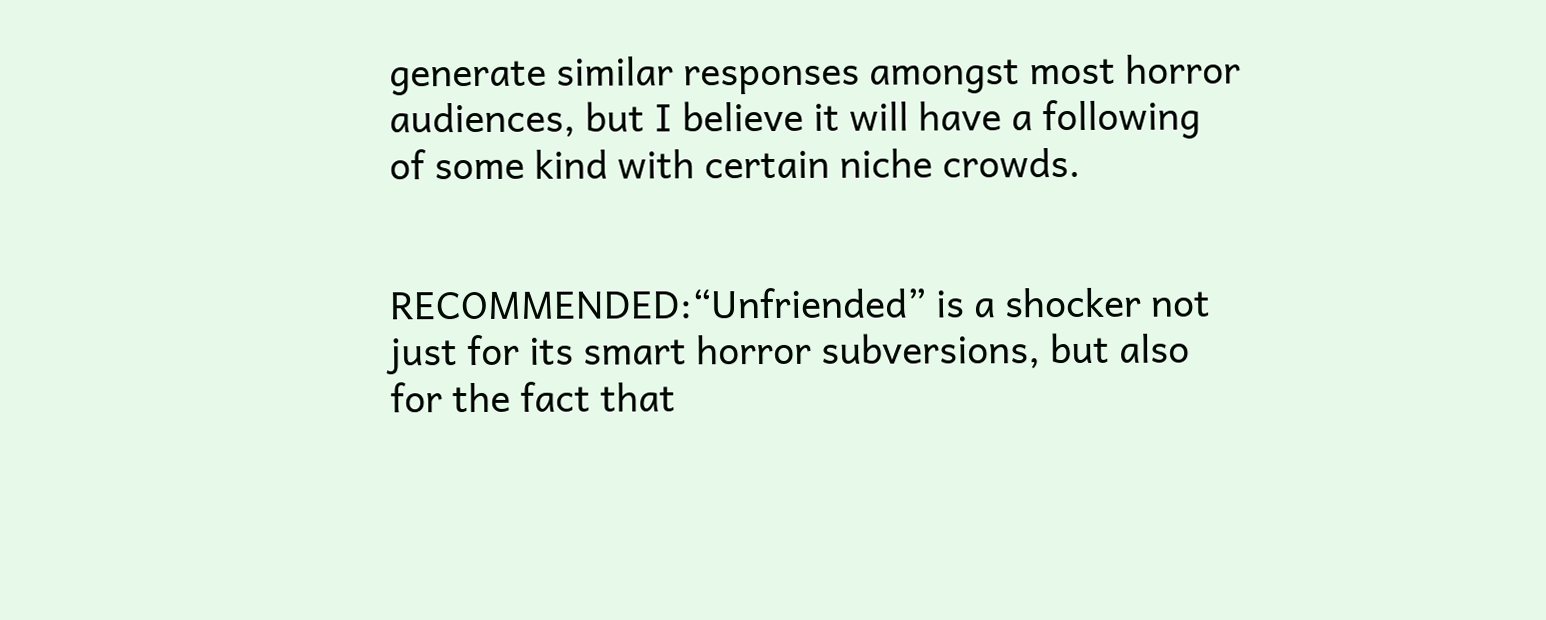generate similar responses amongst most horror audiences, but I believe it will have a following of some kind with certain niche crowds.


RECOMMENDED:“Unfriended” is a shocker not just for its smart horror subversions, but also for the fact that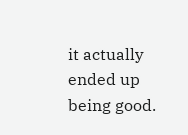it actually ended up being good.